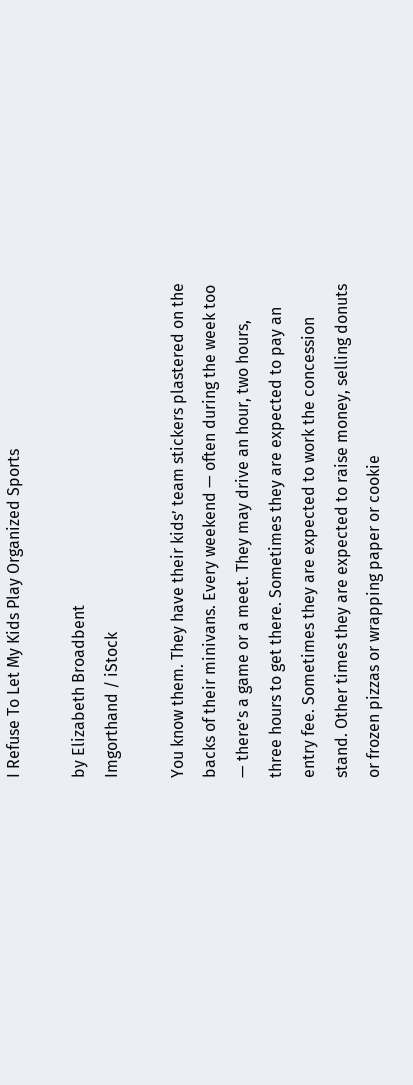I Refuse To Let My Kids Play Organized Sports

by Elizabeth Broadbent
Imgorthand / iStock

You know them. They have their kids’ team stickers plastered on the backs of their minivans. Every weekend — often during the week too — there’s a game or a meet. They may drive an hour, two hours, three hours to get there. Sometimes they are expected to pay an entry fee. Sometimes they are expected to work the concession stand. Other times they are expected to raise money, selling donuts or frozen pizzas or wrapping paper or cookie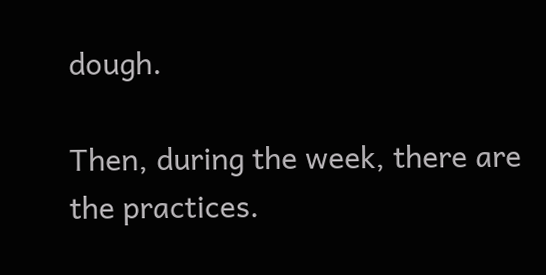dough.

Then, during the week, there are the practices.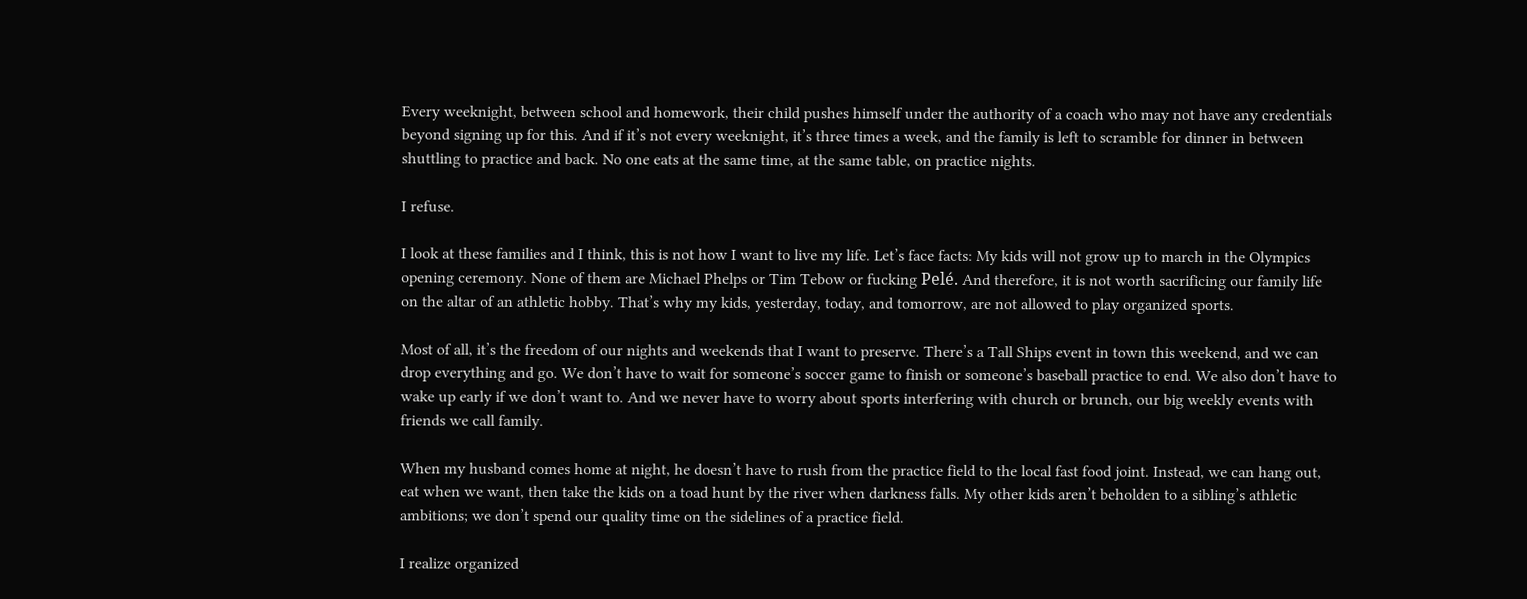Every weeknight, between school and homework, their child pushes himself under the authority of a coach who may not have any credentials beyond signing up for this. And if it’s not every weeknight, it’s three times a week, and the family is left to scramble for dinner in between shuttling to practice and back. No one eats at the same time, at the same table, on practice nights.

I refuse.

I look at these families and I think, this is not how I want to live my life. Let’s face facts: My kids will not grow up to march in the Olympics opening ceremony. None of them are Michael Phelps or Tim Tebow or fucking Pelé. And therefore, it is not worth sacrificing our family life on the altar of an athletic hobby. That’s why my kids, yesterday, today, and tomorrow, are not allowed to play organized sports.

Most of all, it’s the freedom of our nights and weekends that I want to preserve. There’s a Tall Ships event in town this weekend, and we can drop everything and go. We don’t have to wait for someone’s soccer game to finish or someone’s baseball practice to end. We also don’t have to wake up early if we don’t want to. And we never have to worry about sports interfering with church or brunch, our big weekly events with friends we call family.

When my husband comes home at night, he doesn’t have to rush from the practice field to the local fast food joint. Instead, we can hang out, eat when we want, then take the kids on a toad hunt by the river when darkness falls. My other kids aren’t beholden to a sibling’s athletic ambitions; we don’t spend our quality time on the sidelines of a practice field.

I realize organized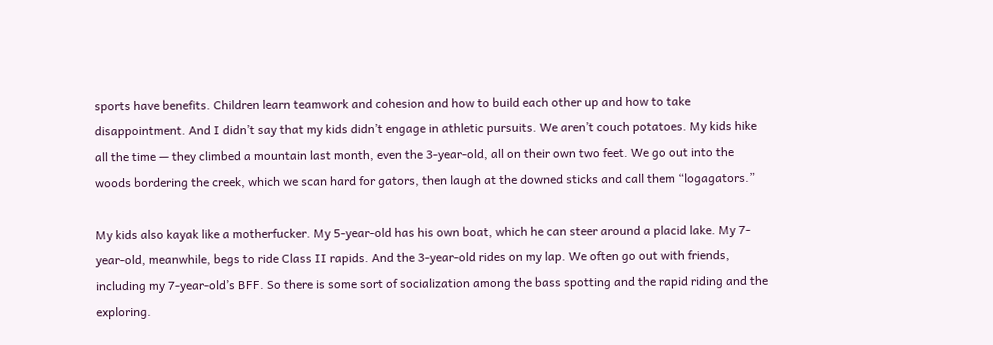sports have benefits. Children learn teamwork and cohesion and how to build each other up and how to take disappointment. And I didn’t say that my kids didn’t engage in athletic pursuits. We aren’t couch potatoes. My kids hike all the time — they climbed a mountain last month, even the 3-year-old, all on their own two feet. We go out into the woods bordering the creek, which we scan hard for gators, then laugh at the downed sticks and call them “logagators.”

My kids also kayak like a motherfucker. My 5-year-old has his own boat, which he can steer around a placid lake. My 7-year-old, meanwhile, begs to ride Class II rapids. And the 3-year-old rides on my lap. We often go out with friends, including my 7-year-old’s BFF. So there is some sort of socialization among the bass spotting and the rapid riding and the exploring.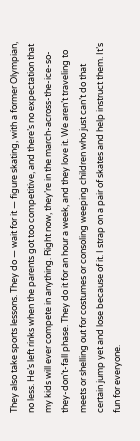They also take sports lessons. They do — wait for it — figure skating, with a former Olympian, no less. He’s left rinks when the parents got too competitive, and there’s no expectation that my kids will ever compete in anything. Right now, they’re in the march-across-the-ice-so-they-don’t-fall phase. They do it for an hour a week, and they love it. We aren’t traveling to meets or shelling out for costumes or consoling weeping children who just can’t do that certain jump yet and lose because of it. I strap on a pair of skates and help instruct them. It’s fun for everyone.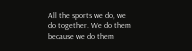All the sports we do, we do together. We do them because we do them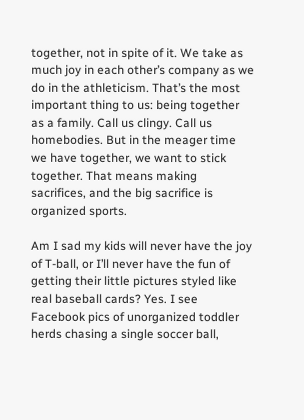together, not in spite of it. We take as much joy in each other’s company as we do in the athleticism. That’s the most important thing to us: being together as a family. Call us clingy. Call us homebodies. But in the meager time we have together, we want to stick together. That means making sacrifices, and the big sacrifice is organized sports.

Am I sad my kids will never have the joy of T-ball, or I’ll never have the fun of getting their little pictures styled like real baseball cards? Yes. I see Facebook pics of unorganized toddler herds chasing a single soccer ball,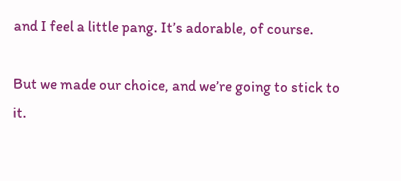and I feel a little pang. It’s adorable, of course.

But we made our choice, and we’re going to stick to it.